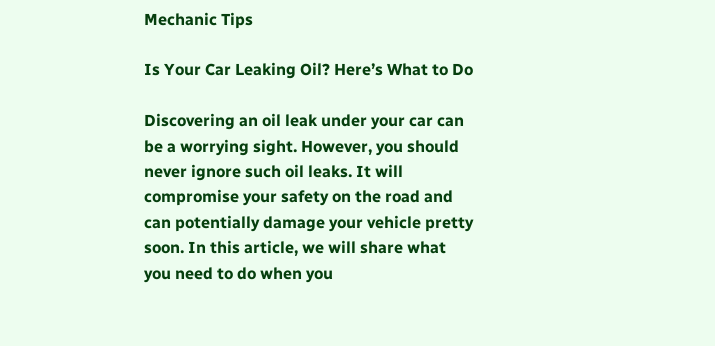Mechanic Tips

Is Your Car Leaking Oil? Here’s What to Do

Discovering an oil leak under your car can be a worrying sight. However, you should never ignore such oil leaks. It will compromise your safety on the road and can potentially damage your vehicle pretty soon. In this article, we will share what you need to do when you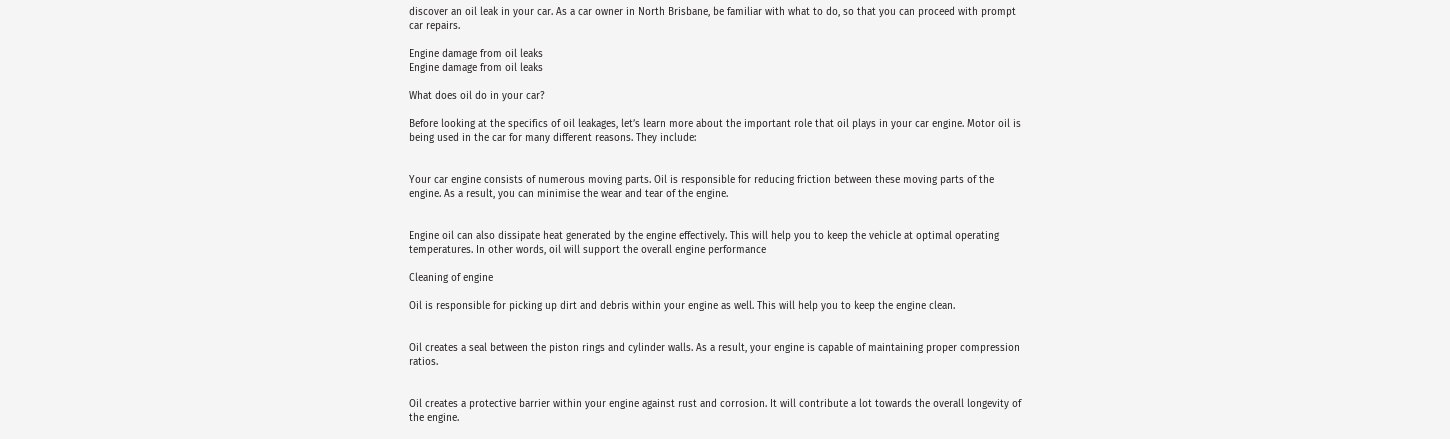discover an oil leak in your car. As a car owner in North Brisbane, be familiar with what to do, so that you can proceed with prompt car repairs.

Engine damage from oil leaks
Engine damage from oil leaks

What does oil do in your car?

Before looking at the specifics of oil leakages, let’s learn more about the important role that oil plays in your car engine. Motor oil is being used in the car for many different reasons. They include:


Your car engine consists of numerous moving parts. Oil is responsible for reducing friction between these moving parts of the engine. As a result, you can minimise the wear and tear of the engine.


Engine oil can also dissipate heat generated by the engine effectively. This will help you to keep the vehicle at optimal operating temperatures. In other words, oil will support the overall engine performance

Cleaning of engine

Oil is responsible for picking up dirt and debris within your engine as well. This will help you to keep the engine clean.


Oil creates a seal between the piston rings and cylinder walls. As a result, your engine is capable of maintaining proper compression ratios.


Oil creates a protective barrier within your engine against rust and corrosion. It will contribute a lot towards the overall longevity of the engine.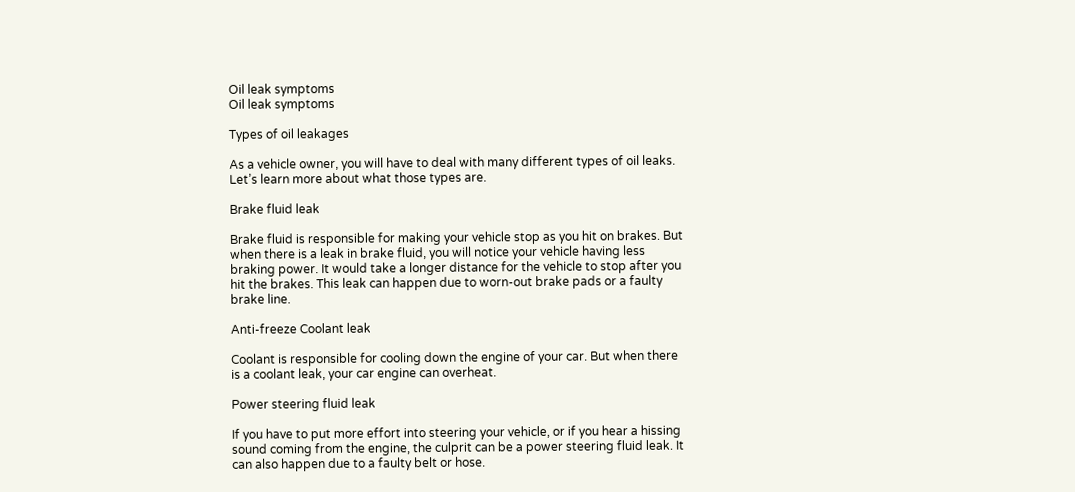Oil leak symptoms
Oil leak symptoms

Types of oil leakages

As a vehicle owner, you will have to deal with many different types of oil leaks. Let’s learn more about what those types are.

Brake fluid leak

Brake fluid is responsible for making your vehicle stop as you hit on brakes. But when there is a leak in brake fluid, you will notice your vehicle having less braking power. It would take a longer distance for the vehicle to stop after you hit the brakes. This leak can happen due to worn-out brake pads or a faulty brake line.

Anti-freeze Coolant leak

Coolant is responsible for cooling down the engine of your car. But when there is a coolant leak, your car engine can overheat.

Power steering fluid leak

If you have to put more effort into steering your vehicle, or if you hear a hissing sound coming from the engine, the culprit can be a power steering fluid leak. It can also happen due to a faulty belt or hose.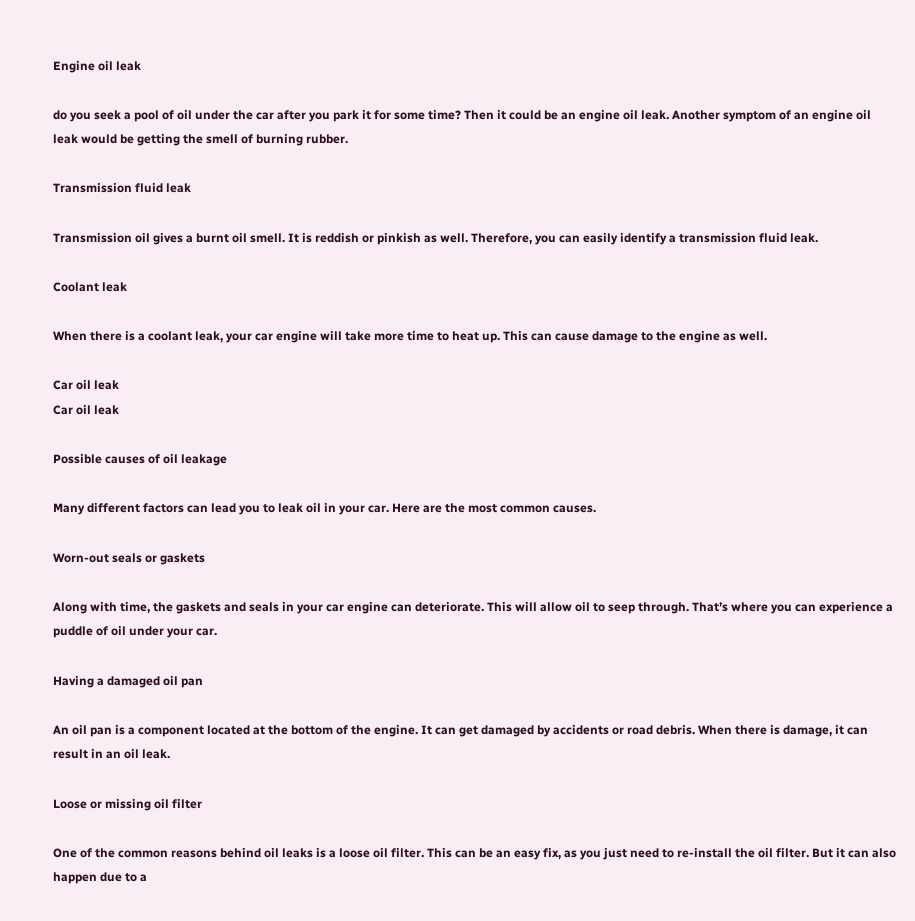Engine oil leak

do you seek a pool of oil under the car after you park it for some time? Then it could be an engine oil leak. Another symptom of an engine oil leak would be getting the smell of burning rubber.

Transmission fluid leak

Transmission oil gives a burnt oil smell. It is reddish or pinkish as well. Therefore, you can easily identify a transmission fluid leak.

Coolant leak

When there is a coolant leak, your car engine will take more time to heat up. This can cause damage to the engine as well.

Car oil leak
Car oil leak

Possible causes of oil leakage

Many different factors can lead you to leak oil in your car. Here are the most common causes.

Worn-out seals or gaskets

Along with time, the gaskets and seals in your car engine can deteriorate. This will allow oil to seep through. That’s where you can experience a puddle of oil under your car.

Having a damaged oil pan

An oil pan is a component located at the bottom of the engine. It can get damaged by accidents or road debris. When there is damage, it can result in an oil leak.

Loose or missing oil filter

One of the common reasons behind oil leaks is a loose oil filter. This can be an easy fix, as you just need to re-install the oil filter. But it can also happen due to a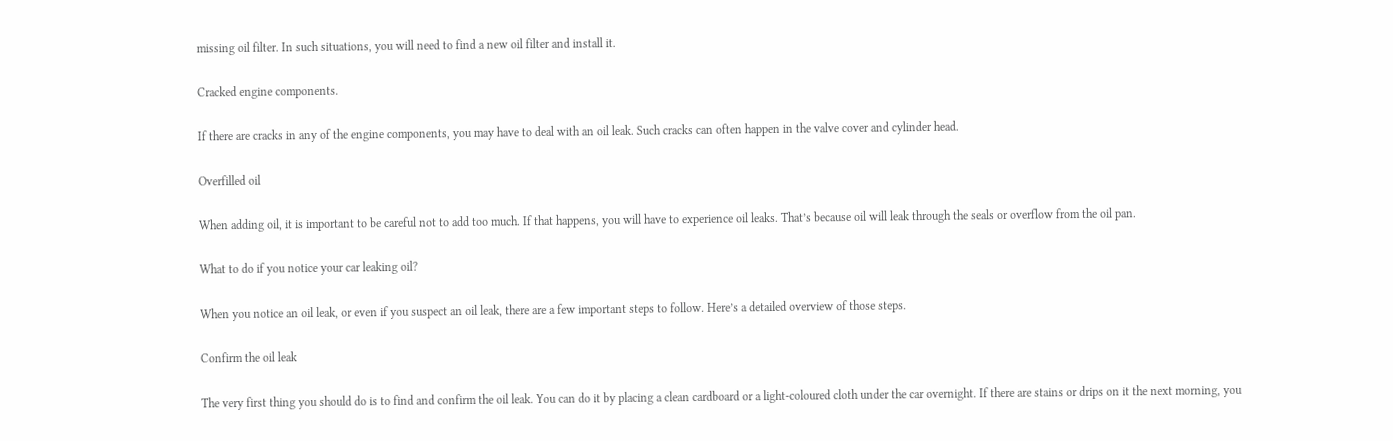missing oil filter. In such situations, you will need to find a new oil filter and install it.

Cracked engine components.

If there are cracks in any of the engine components, you may have to deal with an oil leak. Such cracks can often happen in the valve cover and cylinder head.

Overfilled oil

When adding oil, it is important to be careful not to add too much. If that happens, you will have to experience oil leaks. That’s because oil will leak through the seals or overflow from the oil pan.

What to do if you notice your car leaking oil?

When you notice an oil leak, or even if you suspect an oil leak, there are a few important steps to follow. Here’s a detailed overview of those steps.

Confirm the oil leak

The very first thing you should do is to find and confirm the oil leak. You can do it by placing a clean cardboard or a light-coloured cloth under the car overnight. If there are stains or drips on it the next morning, you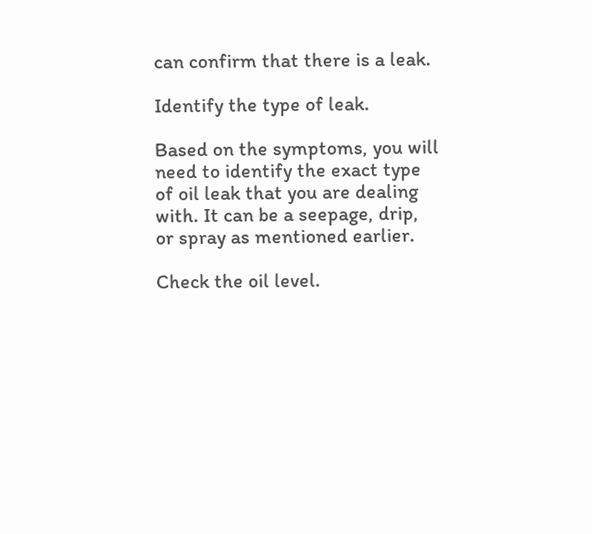can confirm that there is a leak.

Identify the type of leak.

Based on the symptoms, you will need to identify the exact type of oil leak that you are dealing with. It can be a seepage, drip, or spray as mentioned earlier.

Check the oil level.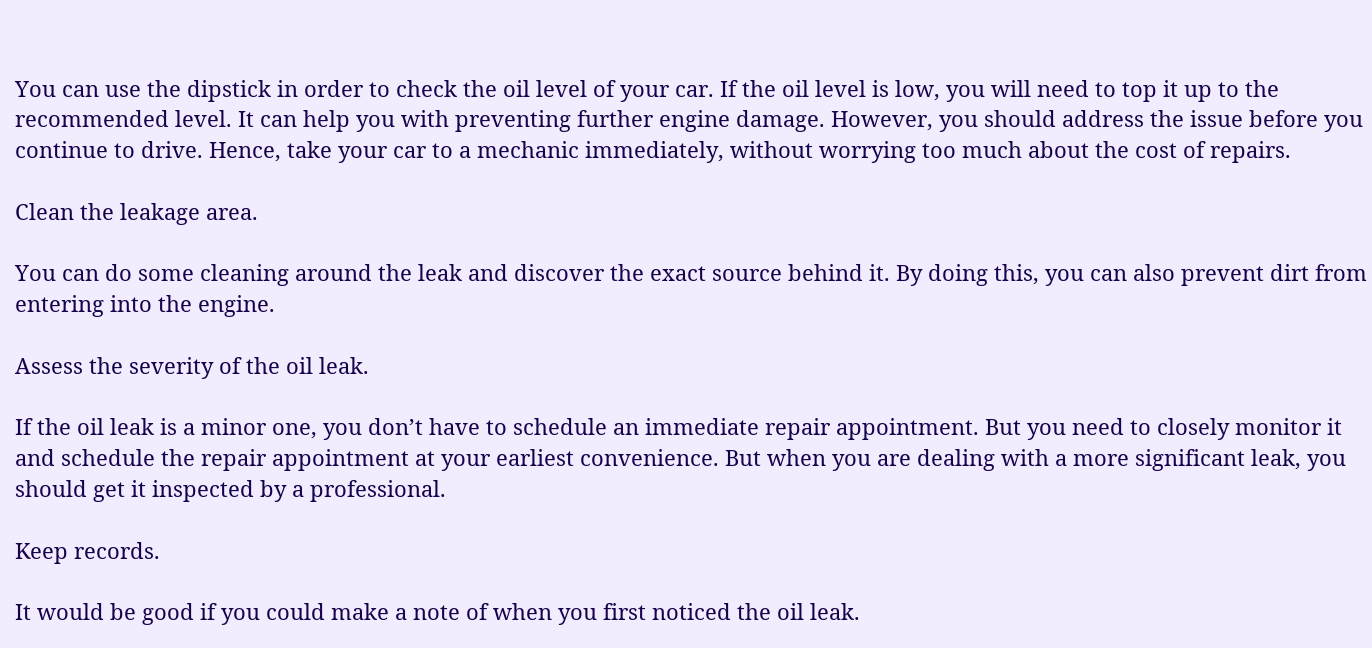You can use the dipstick in order to check the oil level of your car. If the oil level is low, you will need to top it up to the recommended level. It can help you with preventing further engine damage. However, you should address the issue before you continue to drive. Hence, take your car to a mechanic immediately, without worrying too much about the cost of repairs.

Clean the leakage area.

You can do some cleaning around the leak and discover the exact source behind it. By doing this, you can also prevent dirt from entering into the engine.

Assess the severity of the oil leak.

If the oil leak is a minor one, you don’t have to schedule an immediate repair appointment. But you need to closely monitor it and schedule the repair appointment at your earliest convenience. But when you are dealing with a more significant leak, you should get it inspected by a professional.

Keep records.

It would be good if you could make a note of when you first noticed the oil leak.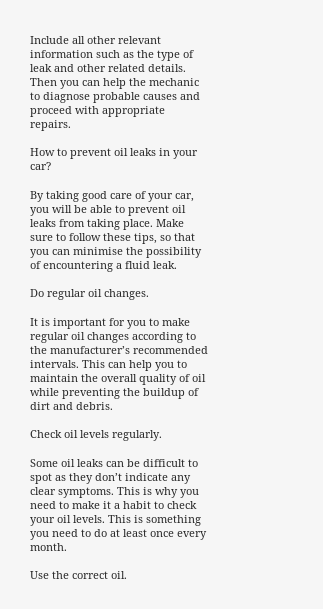Include all other relevant information such as the type of leak and other related details. Then you can help the mechanic to diagnose probable causes and proceed with appropriate repairs.

How to prevent oil leaks in your car?

By taking good care of your car, you will be able to prevent oil leaks from taking place. Make sure to follow these tips, so that you can minimise the possibility of encountering a fluid leak.

Do regular oil changes.

It is important for you to make regular oil changes according to the manufacturer’s recommended intervals. This can help you to maintain the overall quality of oil while preventing the buildup of dirt and debris.

Check oil levels regularly.

Some oil leaks can be difficult to spot as they don’t indicate any clear symptoms. This is why you need to make it a habit to check your oil levels. This is something you need to do at least once every month.

Use the correct oil.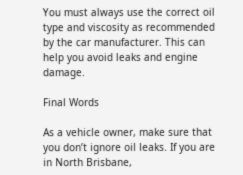You must always use the correct oil type and viscosity as recommended by the car manufacturer. This can help you avoid leaks and engine damage.

Final Words

As a vehicle owner, make sure that you don’t ignore oil leaks. If you are in North Brisbane,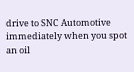drive to SNC Automotive immediately when you spot an oil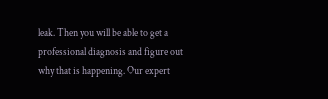leak. Then you will be able to get a professional diagnosis and figure out why that is happening. Our expert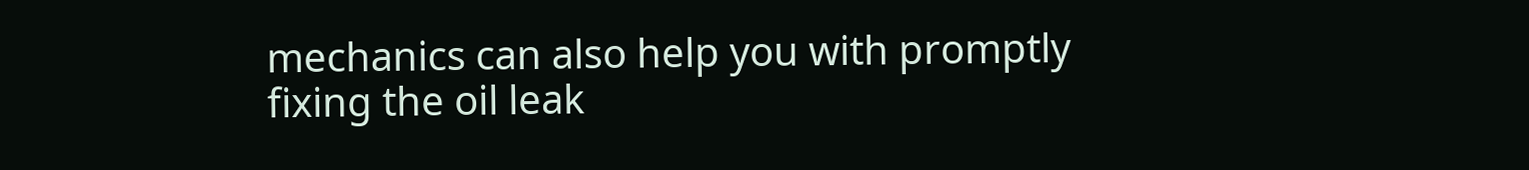mechanics can also help you with promptly fixing the oil leak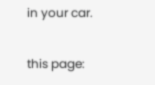in your car.

this page: